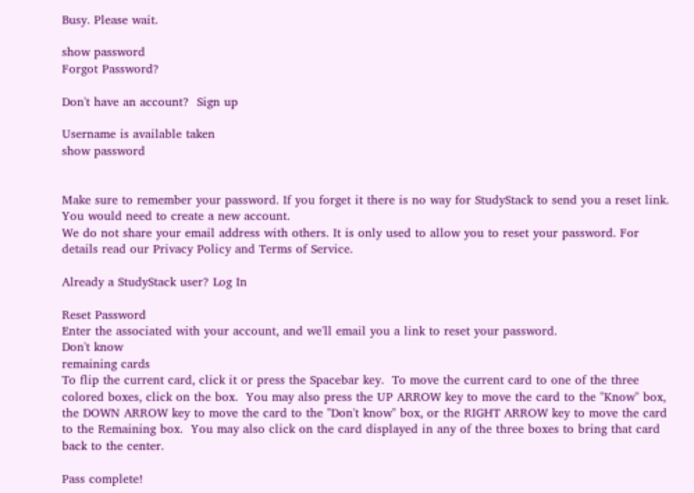Busy. Please wait.

show password
Forgot Password?

Don't have an account?  Sign up

Username is available taken
show password


Make sure to remember your password. If you forget it there is no way for StudyStack to send you a reset link. You would need to create a new account.
We do not share your email address with others. It is only used to allow you to reset your password. For details read our Privacy Policy and Terms of Service.

Already a StudyStack user? Log In

Reset Password
Enter the associated with your account, and we'll email you a link to reset your password.
Don't know
remaining cards
To flip the current card, click it or press the Spacebar key.  To move the current card to one of the three colored boxes, click on the box.  You may also press the UP ARROW key to move the card to the "Know" box, the DOWN ARROW key to move the card to the "Don't know" box, or the RIGHT ARROW key to move the card to the Remaining box.  You may also click on the card displayed in any of the three boxes to bring that card back to the center.

Pass complete!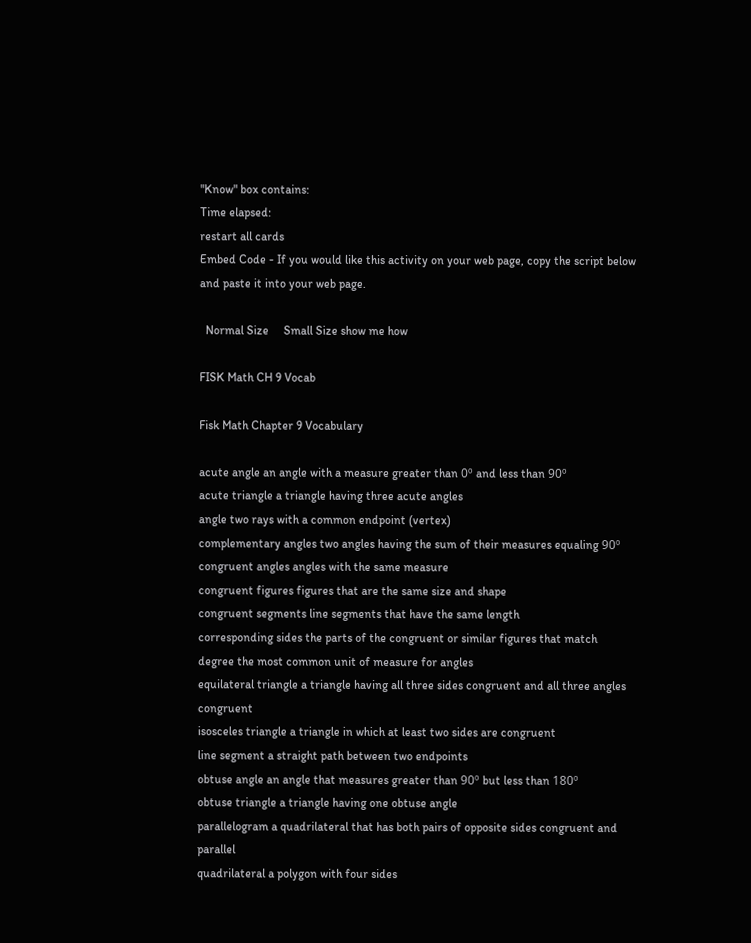"Know" box contains:
Time elapsed:
restart all cards
Embed Code - If you would like this activity on your web page, copy the script below and paste it into your web page.

  Normal Size     Small Size show me how

FISK Math CH 9 Vocab

Fisk Math Chapter 9 Vocabulary

acute angle an angle with a measure greater than 0º and less than 90º
acute triangle a triangle having three acute angles
angle two rays with a common endpoint (vertex)
complementary angles two angles having the sum of their measures equaling 90º
congruent angles angles with the same measure
congruent figures figures that are the same size and shape
congruent segments line segments that have the same length
corresponding sides the parts of the congruent or similar figures that match
degree the most common unit of measure for angles
equilateral triangle a triangle having all three sides congruent and all three angles congruent
isosceles triangle a triangle in which at least two sides are congruent
line segment a straight path between two endpoints
obtuse angle an angle that measures greater than 90º but less than 180º
obtuse triangle a triangle having one obtuse angle
parallelogram a quadrilateral that has both pairs of opposite sides congruent and parallel
quadrilateral a polygon with four sides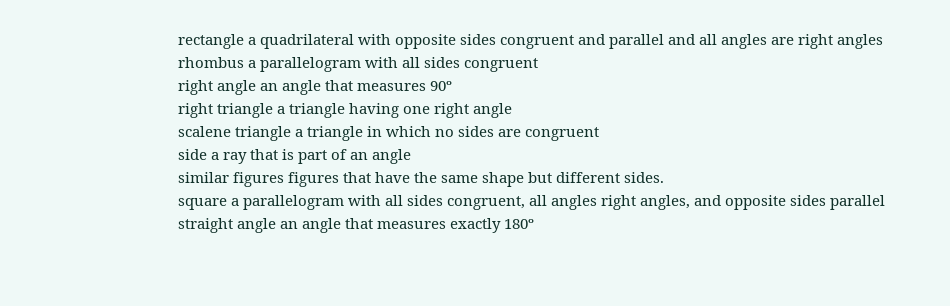rectangle a quadrilateral with opposite sides congruent and parallel and all angles are right angles
rhombus a parallelogram with all sides congruent
right angle an angle that measures 90º
right triangle a triangle having one right angle
scalene triangle a triangle in which no sides are congruent
side a ray that is part of an angle
similar figures figures that have the same shape but different sides.
square a parallelogram with all sides congruent, all angles right angles, and opposite sides parallel
straight angle an angle that measures exactly 180º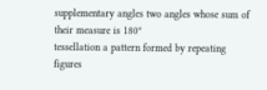supplementary angles two angles whose sum of their measure is 180º
tessellation a pattern formed by repeating figures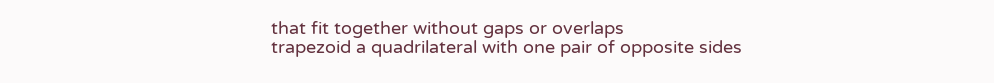that fit together without gaps or overlaps
trapezoid a quadrilateral with one pair of opposite sides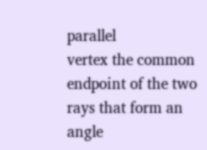parallel
vertex the common endpoint of the two rays that form an angle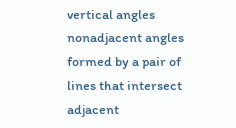vertical angles nonadjacent angles formed by a pair of lines that intersect
adjacent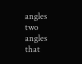angles two angles that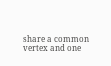share a common vertex and one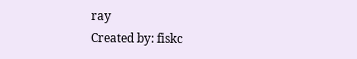ray
Created by: fiskc